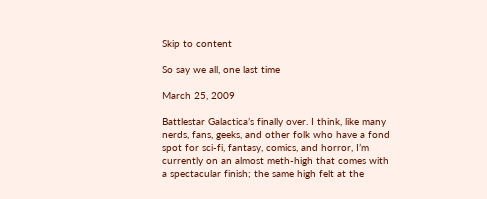Skip to content

So say we all, one last time

March 25, 2009

Battlestar Galactica’s finally over. I think, like many nerds, fans, geeks, and other folk who have a fond spot for sci-fi, fantasy, comics, and horror, I’m currently on an almost meth-high that comes with a spectacular finish; the same high felt at the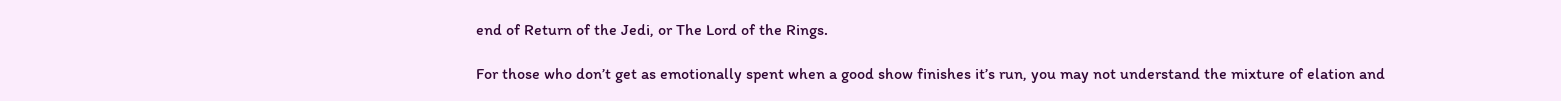end of Return of the Jedi, or The Lord of the Rings.

For those who don’t get as emotionally spent when a good show finishes it’s run, you may not understand the mixture of elation and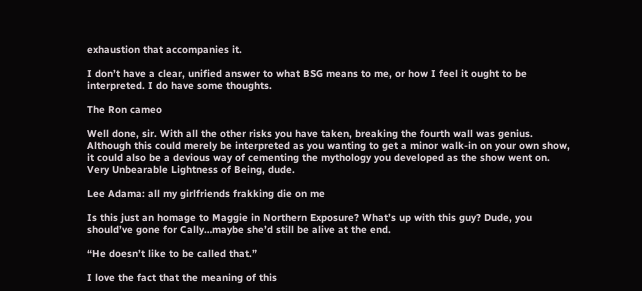exhaustion that accompanies it.

I don’t have a clear, unified answer to what BSG means to me, or how I feel it ought to be interpreted. I do have some thoughts.

The Ron cameo

Well done, sir. With all the other risks you have taken, breaking the fourth wall was genius. Although this could merely be interpreted as you wanting to get a minor walk-in on your own show, it could also be a devious way of cementing the mythology you developed as the show went on. Very Unbearable Lightness of Being, dude.

Lee Adama: all my girlfriends frakking die on me

Is this just an homage to Maggie in Northern Exposure? What’s up with this guy? Dude, you should’ve gone for Cally…maybe she’d still be alive at the end.

“He doesn’t like to be called that.”

I love the fact that the meaning of this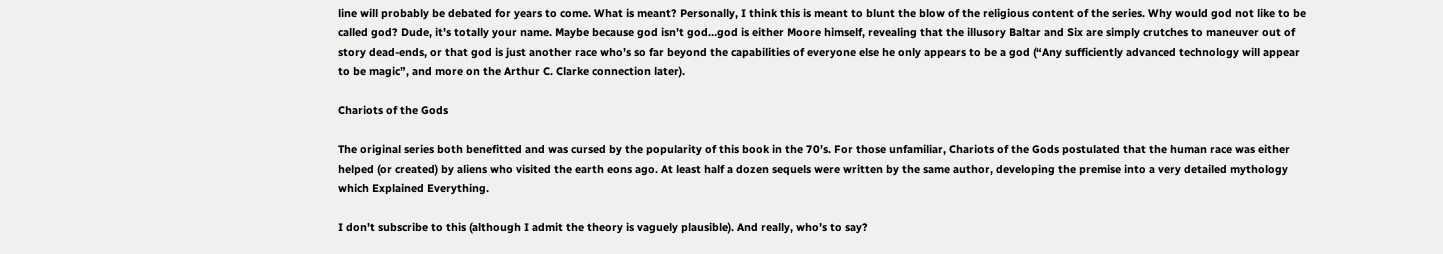line will probably be debated for years to come. What is meant? Personally, I think this is meant to blunt the blow of the religious content of the series. Why would god not like to be called god? Dude, it’s totally your name. Maybe because god isn’t god…god is either Moore himself, revealing that the illusory Baltar and Six are simply crutches to maneuver out of story dead-ends, or that god is just another race who’s so far beyond the capabilities of everyone else he only appears to be a god (“Any sufficiently advanced technology will appear to be magic”, and more on the Arthur C. Clarke connection later).

Chariots of the Gods

The original series both benefitted and was cursed by the popularity of this book in the 70’s. For those unfamiliar, Chariots of the Gods postulated that the human race was either helped (or created) by aliens who visited the earth eons ago. At least half a dozen sequels were written by the same author, developing the premise into a very detailed mythology which Explained Everything.

I don’t subscribe to this (although I admit the theory is vaguely plausible). And really, who’s to say?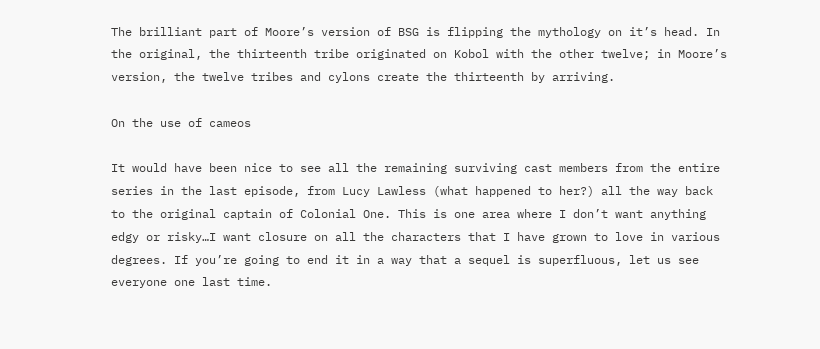The brilliant part of Moore’s version of BSG is flipping the mythology on it’s head. In the original, the thirteenth tribe originated on Kobol with the other twelve; in Moore’s version, the twelve tribes and cylons create the thirteenth by arriving.

On the use of cameos

It would have been nice to see all the remaining surviving cast members from the entire series in the last episode, from Lucy Lawless (what happened to her?) all the way back to the original captain of Colonial One. This is one area where I don’t want anything edgy or risky…I want closure on all the characters that I have grown to love in various degrees. If you’re going to end it in a way that a sequel is superfluous, let us see everyone one last time.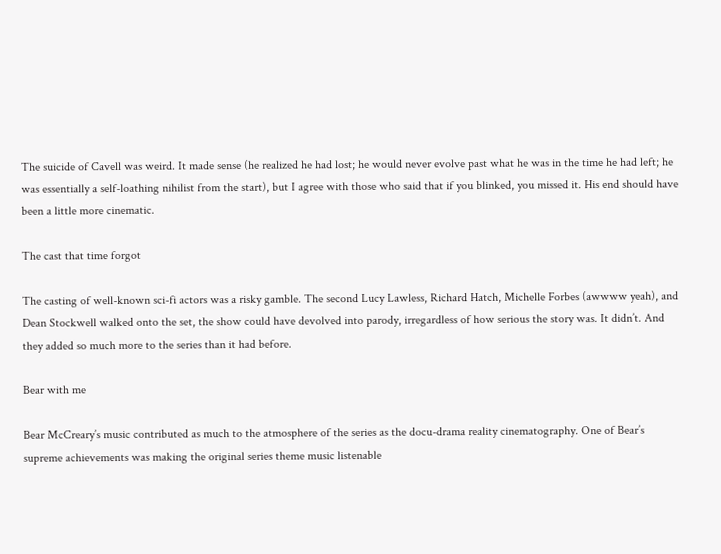The suicide of Cavell was weird. It made sense (he realized he had lost; he would never evolve past what he was in the time he had left; he was essentially a self-loathing nihilist from the start), but I agree with those who said that if you blinked, you missed it. His end should have been a little more cinematic.

The cast that time forgot

The casting of well-known sci-fi actors was a risky gamble. The second Lucy Lawless, Richard Hatch, Michelle Forbes (awwww yeah), and Dean Stockwell walked onto the set, the show could have devolved into parody, irregardless of how serious the story was. It didn’t. And they added so much more to the series than it had before.

Bear with me

Bear McCreary’s music contributed as much to the atmosphere of the series as the docu-drama reality cinematography. One of Bear’s supreme achievements was making the original series theme music listenable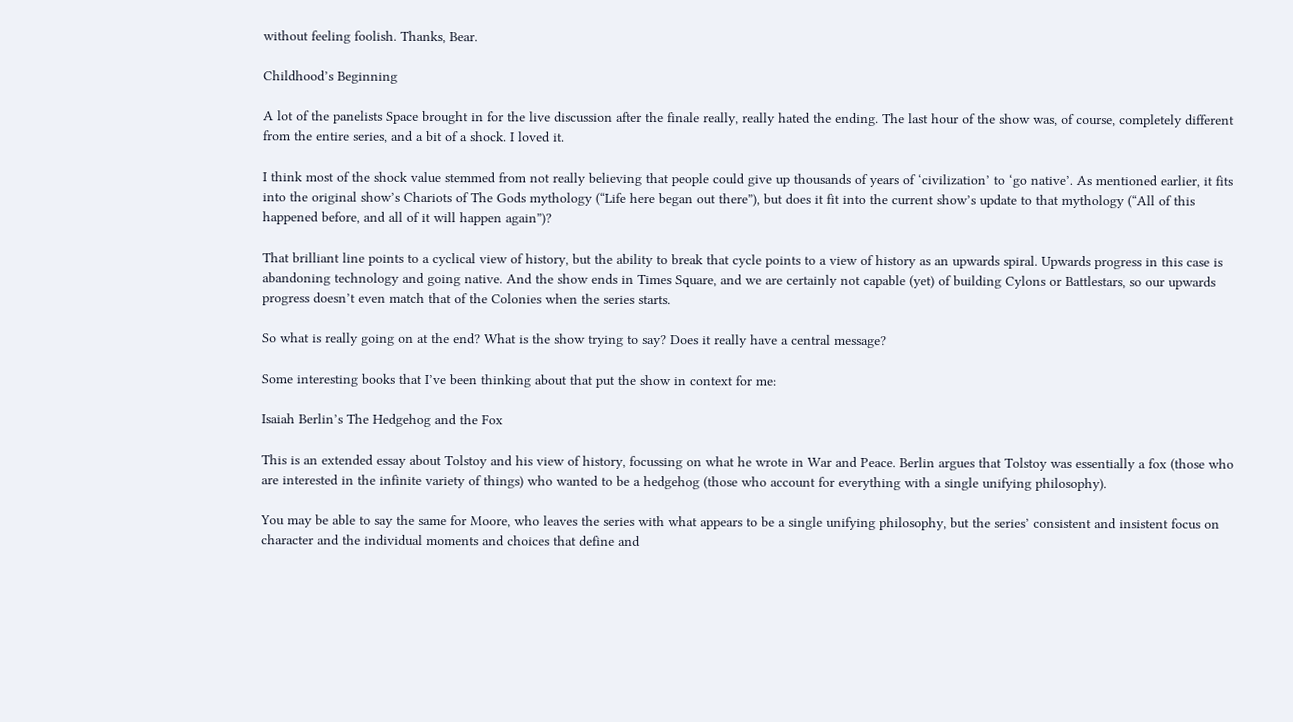without feeling foolish. Thanks, Bear.

Childhood’s Beginning

A lot of the panelists Space brought in for the live discussion after the finale really, really hated the ending. The last hour of the show was, of course, completely different from the entire series, and a bit of a shock. I loved it.

I think most of the shock value stemmed from not really believing that people could give up thousands of years of ‘civilization’ to ‘go native’. As mentioned earlier, it fits into the original show’s Chariots of The Gods mythology (“Life here began out there”), but does it fit into the current show’s update to that mythology (“All of this happened before, and all of it will happen again”)?

That brilliant line points to a cyclical view of history, but the ability to break that cycle points to a view of history as an upwards spiral. Upwards progress in this case is abandoning technology and going native. And the show ends in Times Square, and we are certainly not capable (yet) of building Cylons or Battlestars, so our upwards progress doesn’t even match that of the Colonies when the series starts.

So what is really going on at the end? What is the show trying to say? Does it really have a central message?

Some interesting books that I’ve been thinking about that put the show in context for me:

Isaiah Berlin’s The Hedgehog and the Fox

This is an extended essay about Tolstoy and his view of history, focussing on what he wrote in War and Peace. Berlin argues that Tolstoy was essentially a fox (those who are interested in the infinite variety of things) who wanted to be a hedgehog (those who account for everything with a single unifying philosophy).

You may be able to say the same for Moore, who leaves the series with what appears to be a single unifying philosophy, but the series’ consistent and insistent focus on character and the individual moments and choices that define and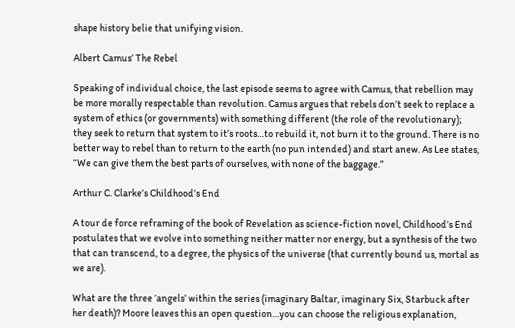shape history belie that unifying vision.

Albert Camus’ The Rebel

Speaking of individual choice, the last episode seems to agree with Camus, that rebellion may be more morally respectable than revolution. Camus argues that rebels don’t seek to replace a system of ethics (or governments) with something different (the role of the revolutionary); they seek to return that system to it’s roots…to rebuild it, not burn it to the ground. There is no better way to rebel than to return to the earth (no pun intended) and start anew. As Lee states, “We can give them the best parts of ourselves, with none of the baggage.”

Arthur C. Clarke’s Childhood’s End

A tour de force reframing of the book of Revelation as science-fiction novel, Childhood’s End postulates that we evolve into something neither matter nor energy, but a synthesis of the two that can transcend, to a degree, the physics of the universe (that currently bound us, mortal as we are).

What are the three ‘angels’ within the series (imaginary Baltar, imaginary Six, Starbuck after her death)? Moore leaves this an open question…you can choose the religious explanation,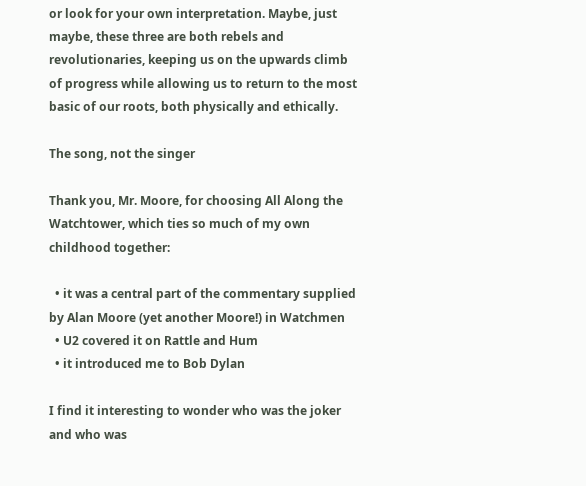or look for your own interpretation. Maybe, just maybe, these three are both rebels and revolutionaries, keeping us on the upwards climb of progress while allowing us to return to the most basic of our roots, both physically and ethically.

The song, not the singer

Thank you, Mr. Moore, for choosing All Along the Watchtower, which ties so much of my own childhood together:

  • it was a central part of the commentary supplied by Alan Moore (yet another Moore!) in Watchmen
  • U2 covered it on Rattle and Hum
  • it introduced me to Bob Dylan

I find it interesting to wonder who was the joker and who was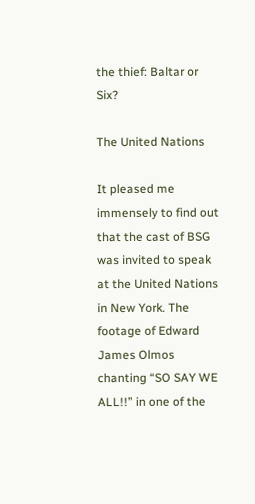the thief: Baltar or Six?

The United Nations

It pleased me immensely to find out that the cast of BSG was invited to speak at the United Nations in New York. The footage of Edward James Olmos chanting “SO SAY WE ALL!!” in one of the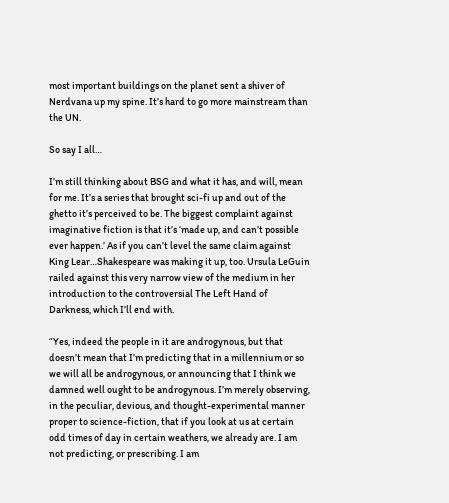most important buildings on the planet sent a shiver of Nerdvana up my spine. It’s hard to go more mainstream than the UN.

So say I all…

I’m still thinking about BSG and what it has, and will, mean for me. It’s a series that brought sci-fi up and out of the ghetto it’s perceived to be. The biggest complaint against imaginative fiction is that it’s ‘made up, and can’t possible ever happen.’ As if you can’t level the same claim against King Lear…Shakespeare was making it up, too. Ursula LeGuin railed against this very narrow view of the medium in her introduction to the controversial The Left Hand of Darkness, which I’ll end with.

“Yes, indeed the people in it are androgynous, but that doesn’t mean that I’m predicting that in a millennium or so we will all be androgynous, or announcing that I think we damned well ought to be androgynous. I’m merely observing, in the peculiar, devious, and thought-experimental manner proper to science-fiction, that if you look at us at certain odd times of day in certain weathers, we already are. I am not predicting, or prescribing. I am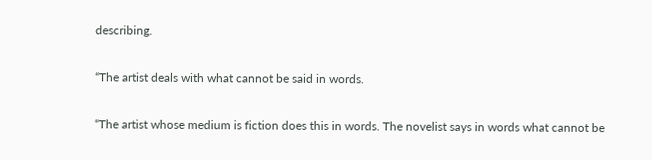describing.

“The artist deals with what cannot be said in words.

“The artist whose medium is fiction does this in words. The novelist says in words what cannot be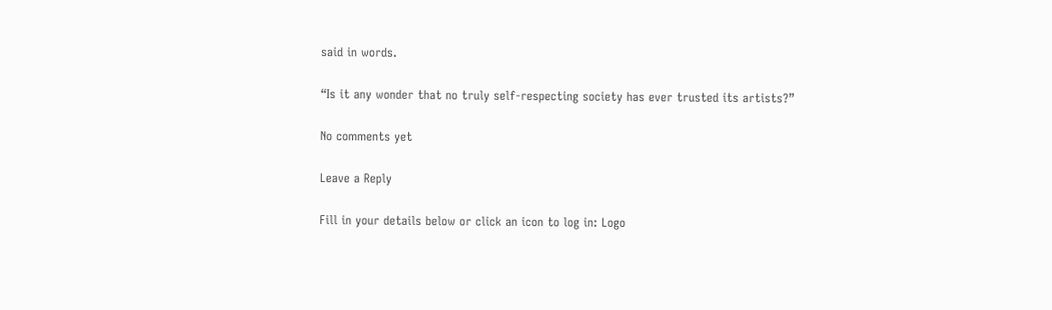said in words.

“Is it any wonder that no truly self-respecting society has ever trusted its artists?”

No comments yet

Leave a Reply

Fill in your details below or click an icon to log in: Logo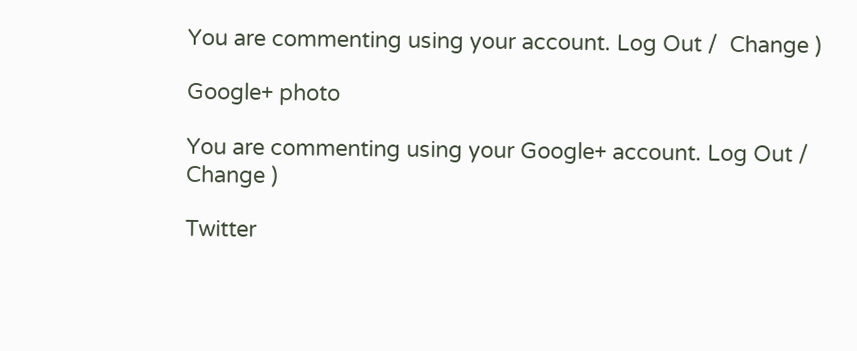You are commenting using your account. Log Out /  Change )

Google+ photo

You are commenting using your Google+ account. Log Out /  Change )

Twitter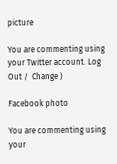picture

You are commenting using your Twitter account. Log Out /  Change )

Facebook photo

You are commenting using your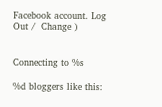Facebook account. Log Out /  Change )


Connecting to %s

%d bloggers like this: